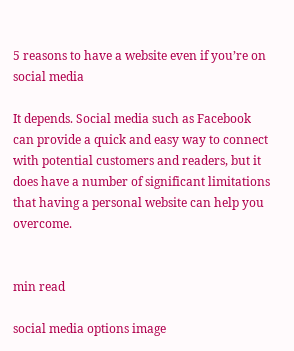5 reasons to have a website even if you’re on social media

It depends. Social media such as Facebook can provide a quick and easy way to connect with potential customers and readers, but it does have a number of significant limitations that having a personal website can help you overcome.


min read

social media options image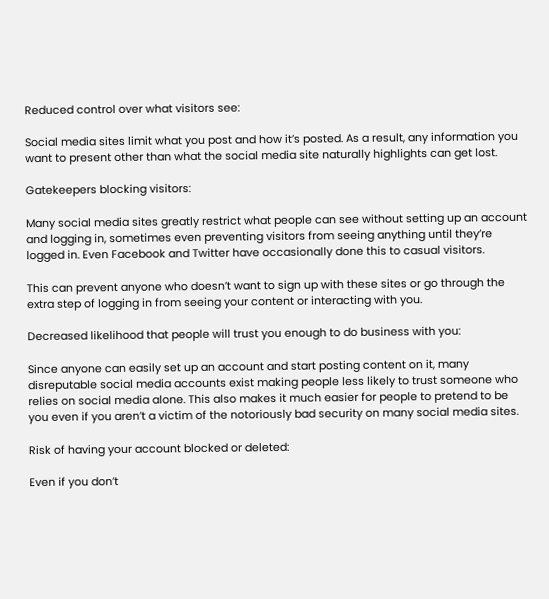Reduced control over what visitors see:

Social media sites limit what you post and how it’s posted. As a result, any information you want to present other than what the social media site naturally highlights can get lost.

Gatekeepers blocking visitors:

Many social media sites greatly restrict what people can see without setting up an account and logging in, sometimes even preventing visitors from seeing anything until they’re logged in. Even Facebook and Twitter have occasionally done this to casual visitors.

This can prevent anyone who doesn’t want to sign up with these sites or go through the extra step of logging in from seeing your content or interacting with you.

Decreased likelihood that people will trust you enough to do business with you:

Since anyone can easily set up an account and start posting content on it, many disreputable social media accounts exist making people less likely to trust someone who relies on social media alone. This also makes it much easier for people to pretend to be you even if you aren’t a victim of the notoriously bad security on many social media sites.

Risk of having your account blocked or deleted:

Even if you don’t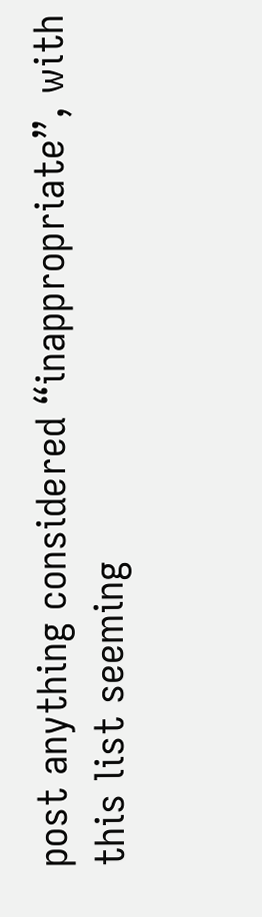post anything considered “inappropriate”, with this list seeming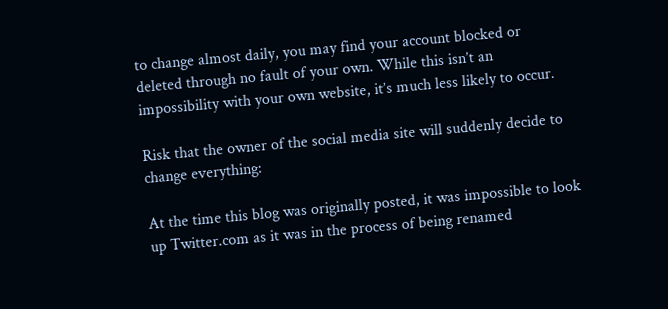to change almost daily, you may find your account blocked or deleted through no fault of your own. While this isn’t an impossibility with your own website, it’s much less likely to occur.

Risk that the owner of the social media site will suddenly decide to change everything:

At the time this blog was originally posted, it was impossible to look up Twitter.com as it was in the process of being renamed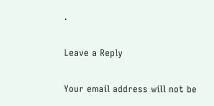.

Leave a Reply

Your email address will not be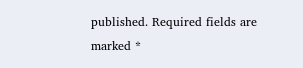published. Required fields are marked *